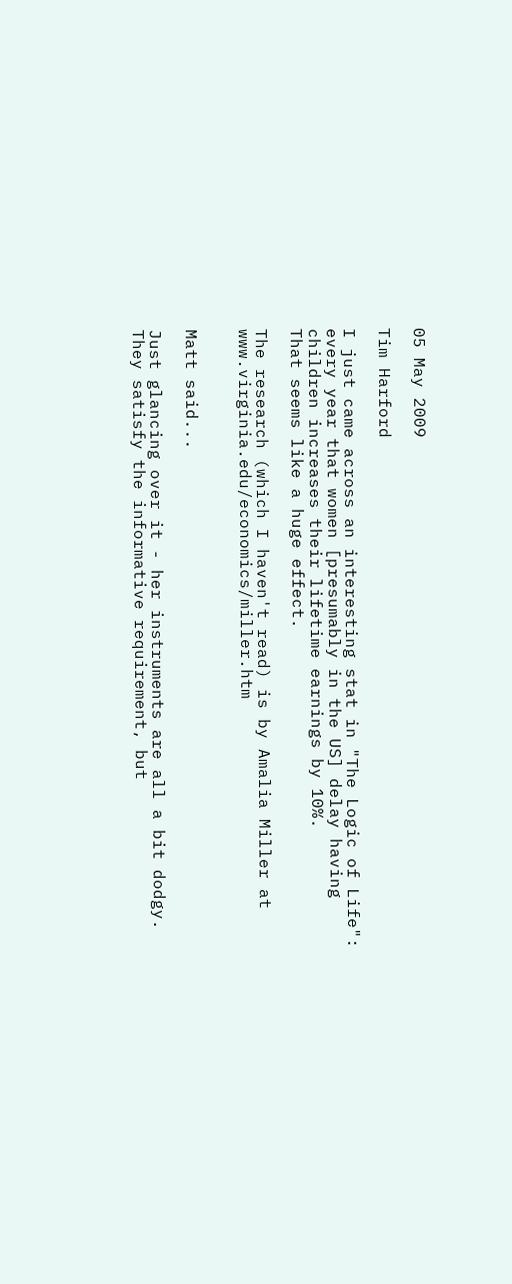05 May 2009

Tim Harford

I just came across an interesting stat in "The Logic of Life":
every year that women [presumably in the US] delay having children increases their lifetime earnings by 10%.
That seems like a huge effect.

The research (which I haven't read) is by Amalia Miller at www.virginia.edu/economics/miller.htm


Matt said...

Just glancing over it - her instruments are all a bit dodgy. They satisfy the informative requirement, but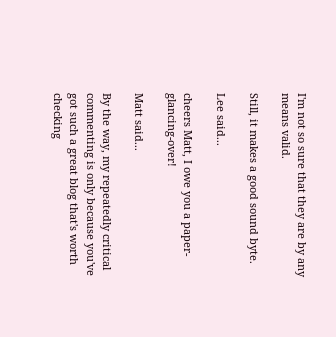I'm not so sure that they are by any means valid.

Still, it makes a good sound byte.

Lee said...

cheers Matt, I owe you a paper-glancing-over!

Matt said...

By the way, my repeatedly critical commenting is only because you've got such a great blog that's worth checking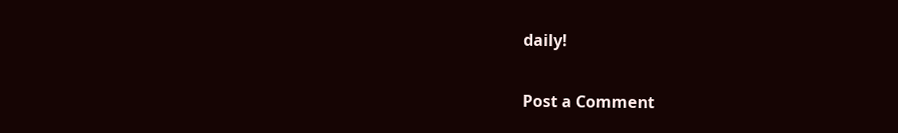daily!

Post a Comment